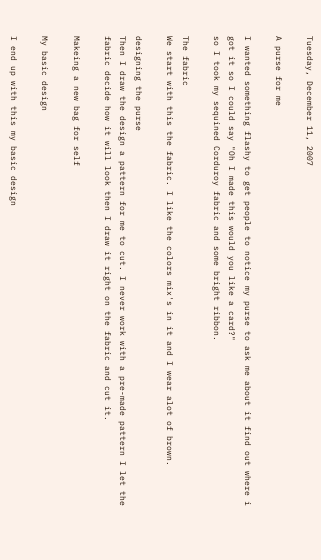Tuesday, December 11, 2007

A purse for me

I wanted something flashy to get people to notice my purse to ask me about it find out where i got it so I could say "Oh I made this would you like a card?"
so I took my sequined Corduroy fabric and some bright ribbon.

The fabric
We start with this the fabric. I like the colors mix's in it and I wear alot of brown.

designing the purse
Then I draw the design a pattern for me to cut. I never work with a pre-made pattern I let the fabric decide how it will look then I draw it right on the fabric and cut it.

Makeing a new bag for self

My basic design

I end up with this my basic design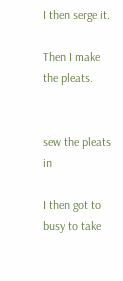I then serge it.

Then I make the pleats.


sew the pleats in

I then got to busy to take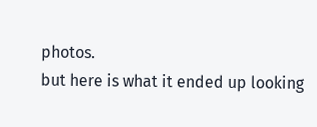photos.
but here is what it ended up looking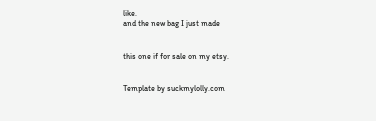like.
and the new bag I just made


this one if for sale on my etsy.


Template by suckmylolly.com